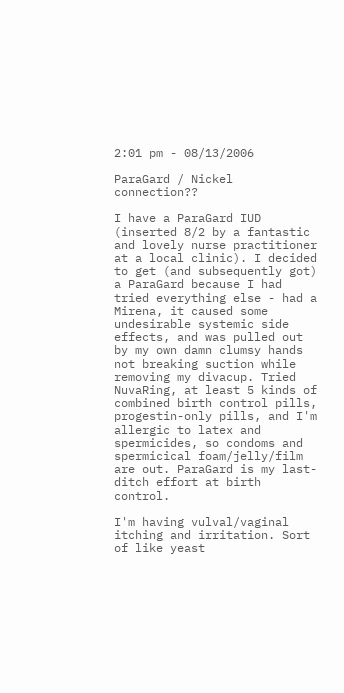2:01 pm - 08/13/2006

ParaGard / Nickel connection??

I have a ParaGard IUD (inserted 8/2 by a fantastic and lovely nurse practitioner at a local clinic). I decided to get (and subsequently got) a ParaGard because I had tried everything else - had a Mirena, it caused some undesirable systemic side effects, and was pulled out by my own damn clumsy hands not breaking suction while removing my divacup. Tried NuvaRing, at least 5 kinds of combined birth control pills, progestin-only pills, and I'm allergic to latex and spermicides, so condoms and spermicical foam/jelly/film are out. ParaGard is my last-ditch effort at birth control.

I'm having vulval/vaginal itching and irritation. Sort of like yeast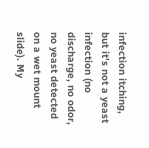infection itching, but it's not a yeast infection (no discharge, no odor, no yeast detected on a wet mount slide). My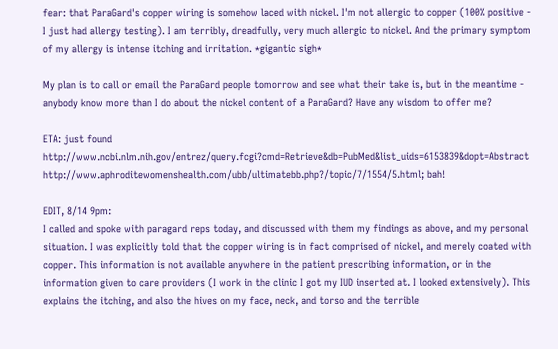fear: that ParaGard's copper wiring is somehow laced with nickel. I'm not allergic to copper (100% positive - I just had allergy testing). I am terribly, dreadfully, very much allergic to nickel. And the primary symptom of my allergy is intense itching and irritation. *gigantic sigh*

My plan is to call or email the ParaGard people tomorrow and see what their take is, but in the meantime - anybody know more than I do about the nickel content of a ParaGard? Have any wisdom to offer me?

ETA: just found http://www.ncbi.nlm.nih.gov/entrez/query.fcgi?cmd=Retrieve&db=PubMed&list_uids=6153839&dopt=Abstract
http://www.aphroditewomenshealth.com/ubb/ultimatebb.php?/topic/7/1554/5.html; bah!

EDIT, 8/14 9pm:
I called and spoke with paragard reps today, and discussed with them my findings as above, and my personal situation. I was explicitly told that the copper wiring is in fact comprised of nickel, and merely coated with copper. This information is not available anywhere in the patient prescribing information, or in the information given to care providers (I work in the clinic I got my IUD inserted at. I looked extensively). This explains the itching, and also the hives on my face, neck, and torso and the terrible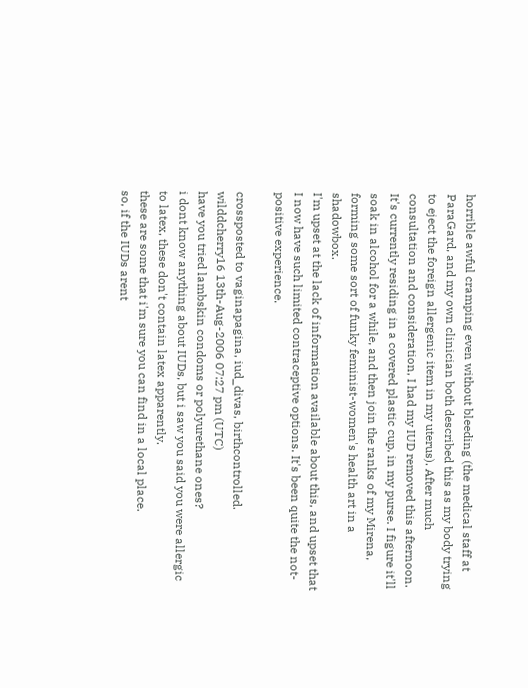horrible awful cramping even without bleeding (the medical staff at ParaGard, and my own clinician both described this as my body trying to eject the foreign allergenic item in my uterus). After much consultation and consideration, I had my IUD removed this afternoon. It's currently residing in a covered plastic cup, in my purse. I figure it'll soak in alcohol for a while, and then join the ranks of my Mirena, forming some sort of funky feminist-women's health art in a shadowbox.
I'm upset at the lack of information available about this, and upset that I now have such limited contraceptive options. It's been quite the not-positive experience.

crossposted to vaginapagina, iud_divas, birthcontrolled.
wilddcherry16 13th-Aug-2006 07:27 pm (UTC)
have you tried lambskin condoms or polyurethane ones?
i dont know anything about IUDs, but i saw you said you were allergic to latex, these don't contain latex apparently.
these are some that i'm sure you can find in a local place.
so, if the IUDs arent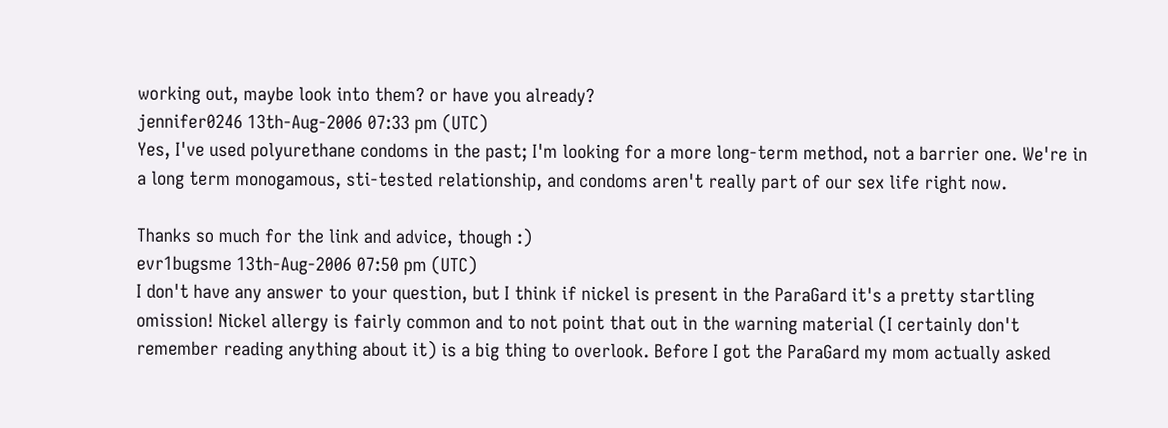working out, maybe look into them? or have you already?
jennifer0246 13th-Aug-2006 07:33 pm (UTC)
Yes, I've used polyurethane condoms in the past; I'm looking for a more long-term method, not a barrier one. We're in a long term monogamous, sti-tested relationship, and condoms aren't really part of our sex life right now.

Thanks so much for the link and advice, though :)
evr1bugsme 13th-Aug-2006 07:50 pm (UTC)
I don't have any answer to your question, but I think if nickel is present in the ParaGard it's a pretty startling omission! Nickel allergy is fairly common and to not point that out in the warning material (I certainly don't remember reading anything about it) is a big thing to overlook. Before I got the ParaGard my mom actually asked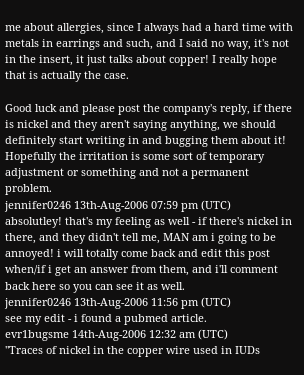me about allergies, since I always had a hard time with metals in earrings and such, and I said no way, it's not in the insert, it just talks about copper! I really hope that is actually the case.

Good luck and please post the company's reply, if there is nickel and they aren't saying anything, we should definitely start writing in and bugging them about it! Hopefully the irritation is some sort of temporary adjustment or something and not a permanent problem.
jennifer0246 13th-Aug-2006 07:59 pm (UTC)
absolutley! that's my feeling as well - if there's nickel in there, and they didn't tell me, MAN am i going to be annoyed! i will totally come back and edit this post when/if i get an answer from them, and i'll comment back here so you can see it as well.
jennifer0246 13th-Aug-2006 11:56 pm (UTC)
see my edit - i found a pubmed article.
evr1bugsme 14th-Aug-2006 12:32 am (UTC)
"Traces of nickel in the copper wire used in IUDs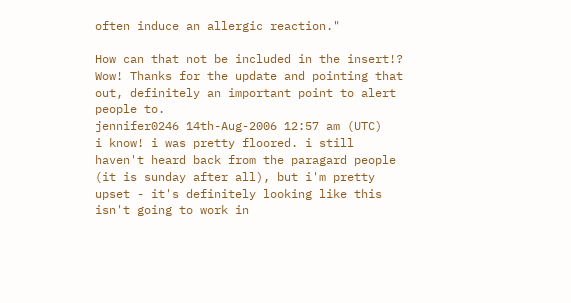often induce an allergic reaction."

How can that not be included in the insert!? Wow! Thanks for the update and pointing that out, definitely an important point to alert people to.
jennifer0246 14th-Aug-2006 12:57 am (UTC)
i know! i was pretty floored. i still haven't heard back from the paragard people (it is sunday after all), but i'm pretty upset - it's definitely looking like this isn't going to work in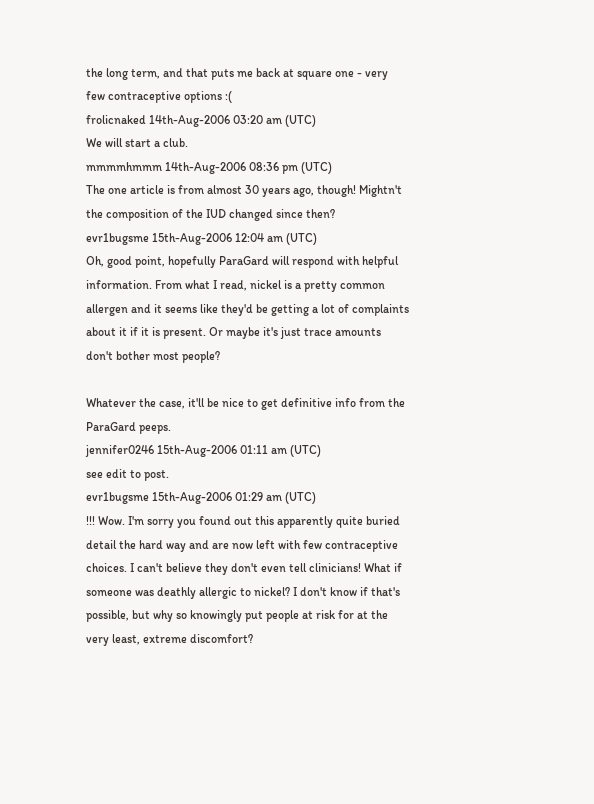the long term, and that puts me back at square one - very few contraceptive options :(
frolicnaked 14th-Aug-2006 03:20 am (UTC)
We will start a club.
mmmmhmmm 14th-Aug-2006 08:36 pm (UTC)
The one article is from almost 30 years ago, though! Mightn't the composition of the IUD changed since then?
evr1bugsme 15th-Aug-2006 12:04 am (UTC)
Oh, good point, hopefully ParaGard will respond with helpful information. From what I read, nickel is a pretty common allergen and it seems like they'd be getting a lot of complaints about it if it is present. Or maybe it's just trace amounts don't bother most people?

Whatever the case, it'll be nice to get definitive info from the ParaGard peeps.
jennifer0246 15th-Aug-2006 01:11 am (UTC)
see edit to post.
evr1bugsme 15th-Aug-2006 01:29 am (UTC)
!!! Wow. I'm sorry you found out this apparently quite buried detail the hard way and are now left with few contraceptive choices. I can't believe they don't even tell clinicians! What if someone was deathly allergic to nickel? I don't know if that's possible, but why so knowingly put people at risk for at the very least, extreme discomfort?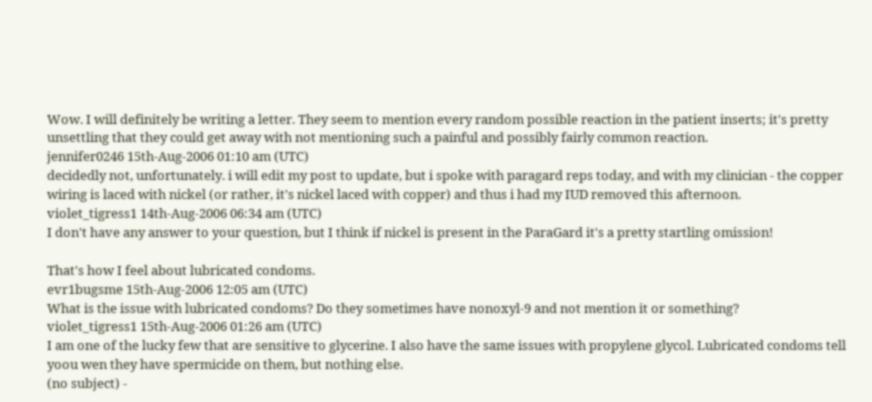Wow. I will definitely be writing a letter. They seem to mention every random possible reaction in the patient inserts; it's pretty unsettling that they could get away with not mentioning such a painful and possibly fairly common reaction.
jennifer0246 15th-Aug-2006 01:10 am (UTC)
decidedly not, unfortunately. i will edit my post to update, but i spoke with paragard reps today, and with my clinician - the copper wiring is laced with nickel (or rather, it's nickel laced with copper) and thus i had my IUD removed this afternoon.
violet_tigress1 14th-Aug-2006 06:34 am (UTC)
I don't have any answer to your question, but I think if nickel is present in the ParaGard it's a pretty startling omission!

That's how I feel about lubricated condoms.
evr1bugsme 15th-Aug-2006 12:05 am (UTC)
What is the issue with lubricated condoms? Do they sometimes have nonoxyl-9 and not mention it or something?
violet_tigress1 15th-Aug-2006 01:26 am (UTC)
I am one of the lucky few that are sensitive to glycerine. I also have the same issues with propylene glycol. Lubricated condoms tell yoou wen they have spermicide on them, but nothing else.
(no subject) -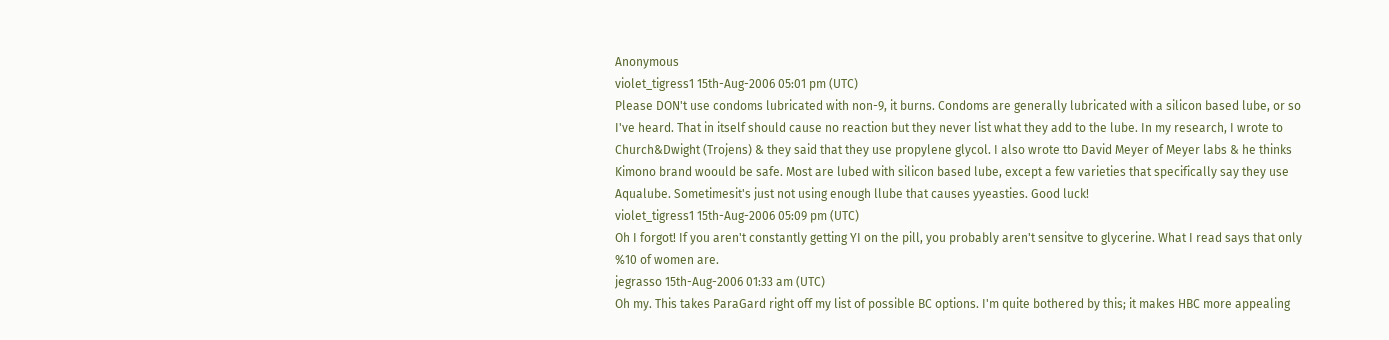Anonymous
violet_tigress1 15th-Aug-2006 05:01 pm (UTC)
Please DON't use condoms lubricated with non-9, it burns. Condoms are generally lubricated with a silicon based lube, or so I've heard. That in itself should cause no reaction but they never list what they add to the lube. In my research, I wrote to Church&Dwight (Trojens) & they said that they use propylene glycol. I also wrote tto David Meyer of Meyer labs & he thinks Kimono brand woould be safe. Most are lubed with silicon based lube, except a few varieties that specifically say they use Aqualube. Sometimesit's just not using enough llube that causes yyeasties. Good luck!
violet_tigress1 15th-Aug-2006 05:09 pm (UTC)
Oh I forgot! If you aren't constantly getting YI on the pill, you probably aren't sensitve to glycerine. What I read says that only %10 of women are.
jegrasso 15th-Aug-2006 01:33 am (UTC)
Oh my. This takes ParaGard right off my list of possible BC options. I'm quite bothered by this; it makes HBC more appealing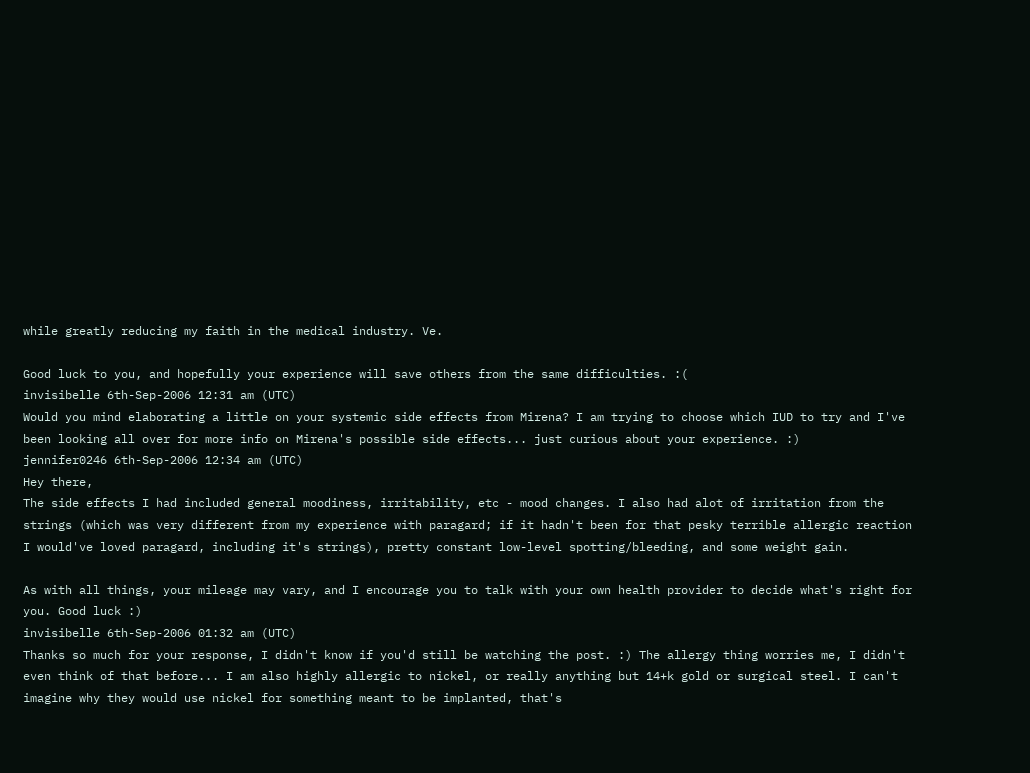while greatly reducing my faith in the medical industry. Ve.

Good luck to you, and hopefully your experience will save others from the same difficulties. :(
invisibelle 6th-Sep-2006 12:31 am (UTC)
Would you mind elaborating a little on your systemic side effects from Mirena? I am trying to choose which IUD to try and I've been looking all over for more info on Mirena's possible side effects... just curious about your experience. :)
jennifer0246 6th-Sep-2006 12:34 am (UTC)
Hey there,
The side effects I had included general moodiness, irritability, etc - mood changes. I also had alot of irritation from the strings (which was very different from my experience with paragard; if it hadn't been for that pesky terrible allergic reaction I would've loved paragard, including it's strings), pretty constant low-level spotting/bleeding, and some weight gain.

As with all things, your mileage may vary, and I encourage you to talk with your own health provider to decide what's right for you. Good luck :)
invisibelle 6th-Sep-2006 01:32 am (UTC)
Thanks so much for your response, I didn't know if you'd still be watching the post. :) The allergy thing worries me, I didn't even think of that before... I am also highly allergic to nickel, or really anything but 14+k gold or surgical steel. I can't imagine why they would use nickel for something meant to be implanted, that's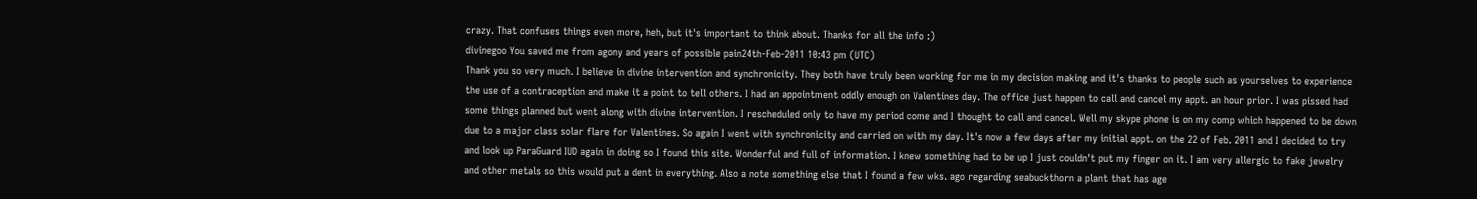crazy. That confuses things even more, heh, but it's important to think about. Thanks for all the info :)
divinegoo You saved me from agony and years of possible pain24th-Feb-2011 10:43 pm (UTC)
Thank you so very much. I believe in divine intervention and synchronicity. They both have truly been working for me in my decision making and it's thanks to people such as yourselves to experience the use of a contraception and make it a point to tell others. I had an appointment oddly enough on Valentines day. The office just happen to call and cancel my appt. an hour prior. I was pissed had some things planned but went along with divine intervention. I rescheduled only to have my period come and I thought to call and cancel. Well my skype phone is on my comp which happened to be down due to a major class solar flare for Valentines. So again I went with synchronicity and carried on with my day. It's now a few days after my initial appt. on the 22 of Feb. 2011 and I decided to try and look up ParaGuard IUD again in doing so I found this site. Wonderful and full of information. I knew something had to be up I just couldn't put my finger on it. I am very allergic to fake jewelry and other metals so this would put a dent in everything. Also a note something else that I found a few wks. ago regarding seabuckthorn a plant that has age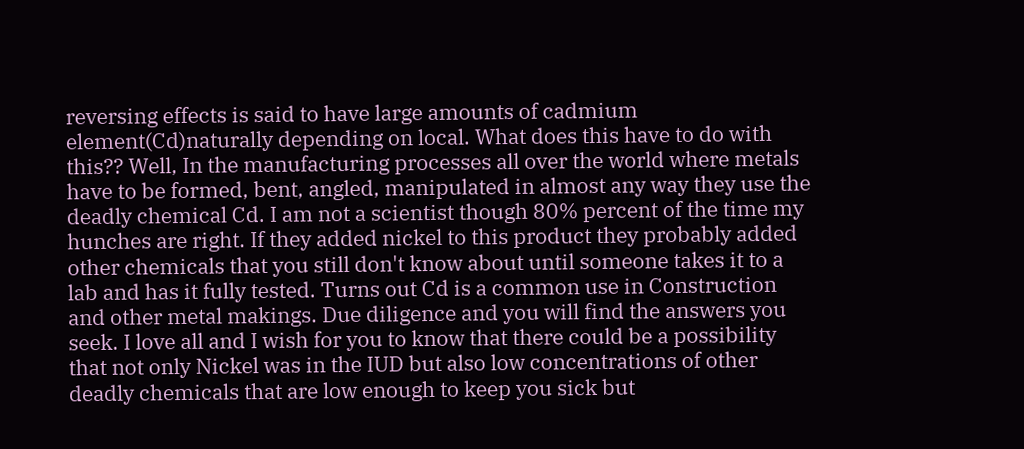reversing effects is said to have large amounts of cadmium element(Cd)naturally depending on local. What does this have to do with this?? Well, In the manufacturing processes all over the world where metals have to be formed, bent, angled, manipulated in almost any way they use the deadly chemical Cd. I am not a scientist though 80% percent of the time my hunches are right. If they added nickel to this product they probably added other chemicals that you still don't know about until someone takes it to a lab and has it fully tested. Turns out Cd is a common use in Construction and other metal makings. Due diligence and you will find the answers you seek. I love all and I wish for you to know that there could be a possibility that not only Nickel was in the IUD but also low concentrations of other deadly chemicals that are low enough to keep you sick but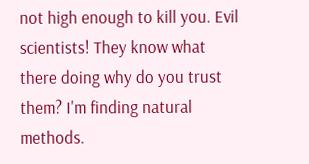not high enough to kill you. Evil scientists! They know what there doing why do you trust them? I'm finding natural methods.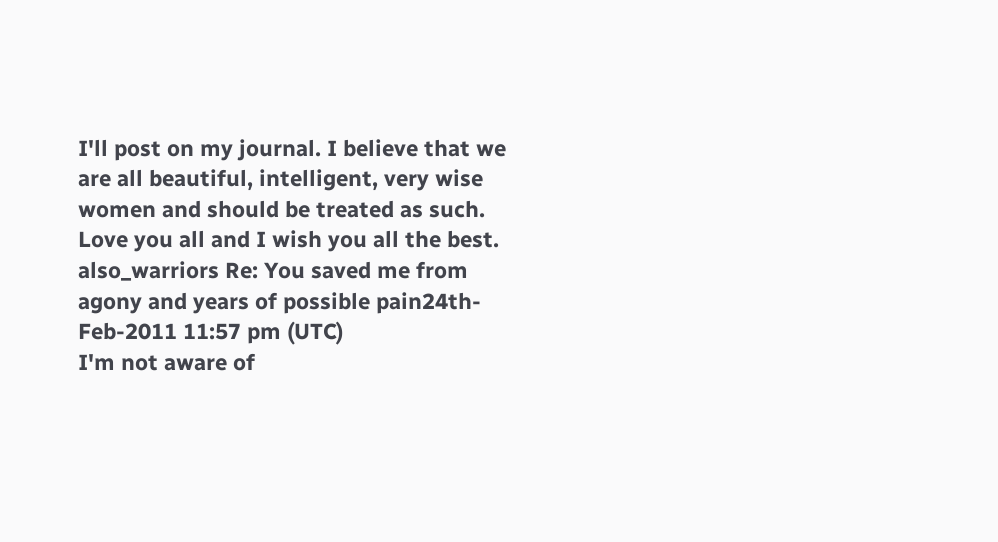I'll post on my journal. I believe that we are all beautiful, intelligent, very wise women and should be treated as such. Love you all and I wish you all the best.
also_warriors Re: You saved me from agony and years of possible pain24th-Feb-2011 11:57 pm (UTC)
I'm not aware of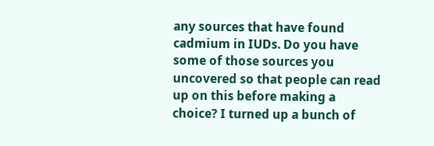any sources that have found cadmium in IUDs. Do you have some of those sources you uncovered so that people can read up on this before making a choice? I turned up a bunch of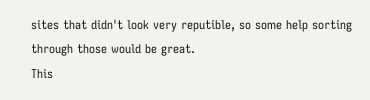sites that didn't look very reputible, so some help sorting through those would be great.
This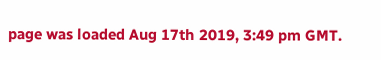page was loaded Aug 17th 2019, 3:49 pm GMT.